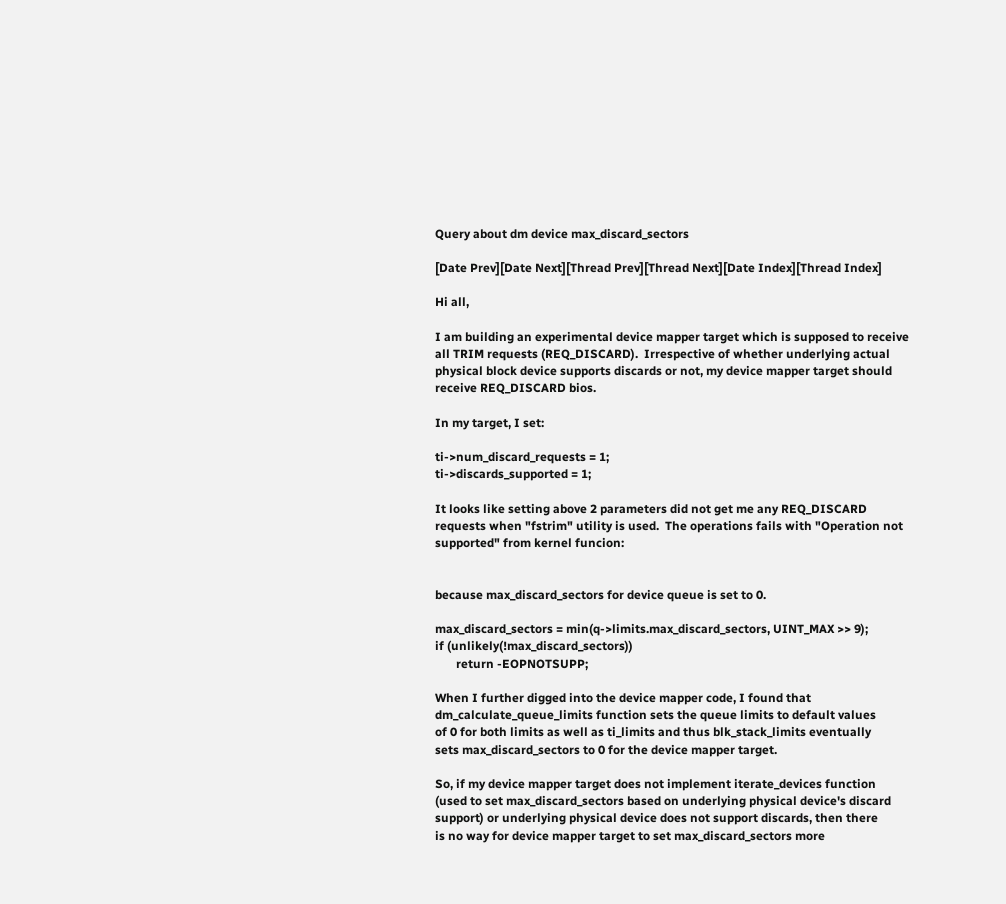Query about dm device max_discard_sectors

[Date Prev][Date Next][Thread Prev][Thread Next][Date Index][Thread Index]

Hi all,

I am building an experimental device mapper target which is supposed to receive
all TRIM requests (REQ_DISCARD).  Irrespective of whether underlying actual
physical block device supports discards or not, my device mapper target should
receive REQ_DISCARD bios.

In my target, I set:

ti->num_discard_requests = 1;
ti->discards_supported = 1;

It looks like setting above 2 parameters did not get me any REQ_DISCARD
requests when "fstrim" utility is used.  The operations fails with "Operation not
supported" from kernel funcion:


because max_discard_sectors for device queue is set to 0.

max_discard_sectors = min(q->limits.max_discard_sectors, UINT_MAX >> 9);
if (unlikely(!max_discard_sectors))
       return -EOPNOTSUPP;

When I further digged into the device mapper code, I found that
dm_calculate_queue_limits function sets the queue limits to default values
of 0 for both limits as well as ti_limits and thus blk_stack_limits eventually
sets max_discard_sectors to 0 for the device mapper target.

So, if my device mapper target does not implement iterate_devices function
(used to set max_discard_sectors based on underlying physical device's discard
support) or underlying physical device does not support discards, then there
is no way for device mapper target to set max_discard_sectors more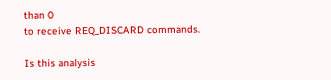than 0
to receive REQ_DISCARD commands.

Is this analysis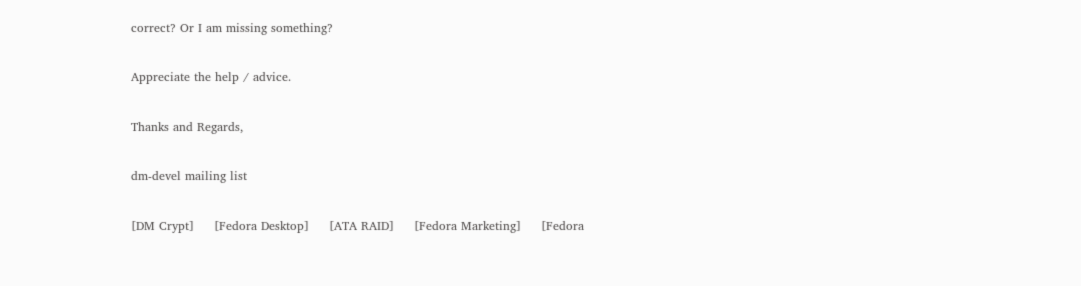correct? Or I am missing something?

Appreciate the help / advice.

Thanks and Regards,

dm-devel mailing list

[DM Crypt]     [Fedora Desktop]     [ATA RAID]     [Fedora Marketing]     [Fedora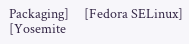Packaging]     [Fedora SELinux]     [Yosemite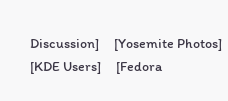Discussion]     [Yosemite Photos]     [KDE Users]     [Fedora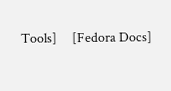Tools]     [Fedora Docs]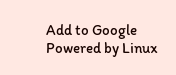Add to Google Powered by Linux